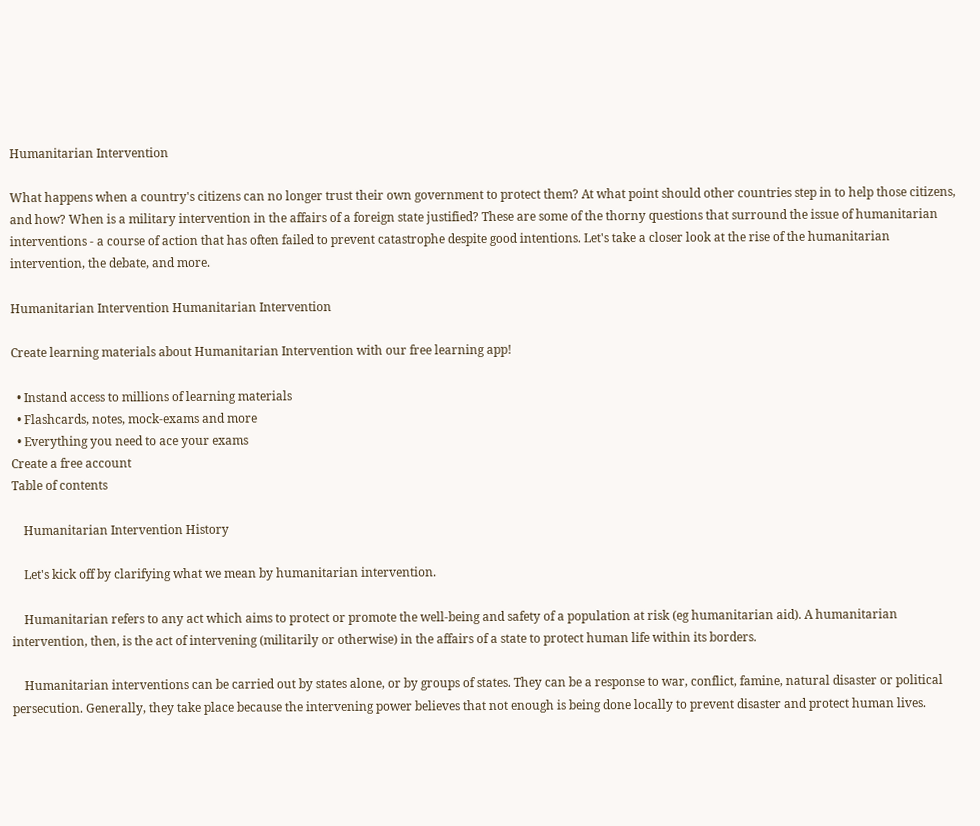Humanitarian Intervention

What happens when a country's citizens can no longer trust their own government to protect them? At what point should other countries step in to help those citizens, and how? When is a military intervention in the affairs of a foreign state justified? These are some of the thorny questions that surround the issue of humanitarian interventions - a course of action that has often failed to prevent catastrophe despite good intentions. Let's take a closer look at the rise of the humanitarian intervention, the debate, and more.

Humanitarian Intervention Humanitarian Intervention

Create learning materials about Humanitarian Intervention with our free learning app!

  • Instand access to millions of learning materials
  • Flashcards, notes, mock-exams and more
  • Everything you need to ace your exams
Create a free account
Table of contents

    Humanitarian Intervention History

    Let's kick off by clarifying what we mean by humanitarian intervention.

    Humanitarian refers to any act which aims to protect or promote the well-being and safety of a population at risk (eg humanitarian aid). A humanitarian intervention, then, is the act of intervening (militarily or otherwise) in the affairs of a state to protect human life within its borders.

    Humanitarian interventions can be carried out by states alone, or by groups of states. They can be a response to war, conflict, famine, natural disaster or political persecution. Generally, they take place because the intervening power believes that not enough is being done locally to prevent disaster and protect human lives.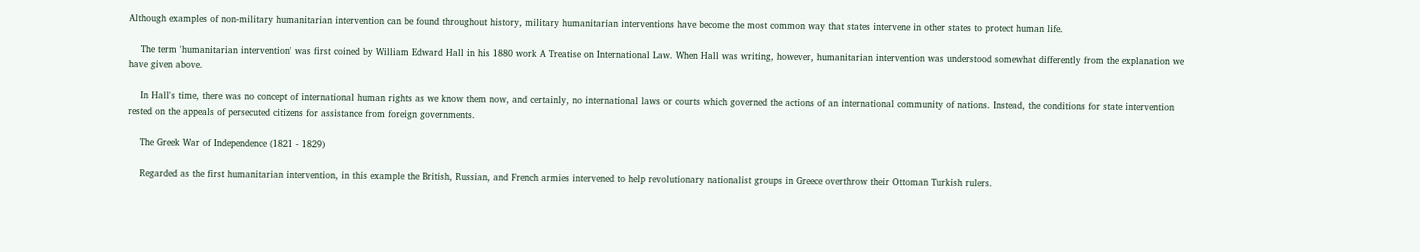Although examples of non-military humanitarian intervention can be found throughout history, military humanitarian interventions have become the most common way that states intervene in other states to protect human life.

    The term 'humanitarian intervention' was first coined by William Edward Hall in his 1880 work A Treatise on International Law. When Hall was writing, however, humanitarian intervention was understood somewhat differently from the explanation we have given above.

    In Hall's time, there was no concept of international human rights as we know them now, and certainly, no international laws or courts which governed the actions of an international community of nations. Instead, the conditions for state intervention rested on the appeals of persecuted citizens for assistance from foreign governments.

    The Greek War of Independence (1821 - 1829)

    Regarded as the first humanitarian intervention, in this example the British, Russian, and French armies intervened to help revolutionary nationalist groups in Greece overthrow their Ottoman Turkish rulers.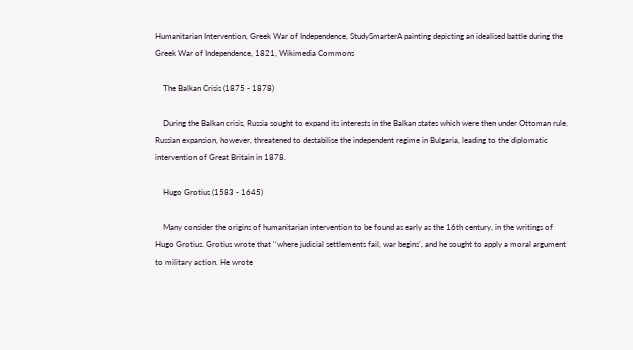Humanitarian Intervention, Greek War of Independence, StudySmarterA painting depicting an idealised battle during the Greek War of Independence, 1821, Wikimedia Commons

    The Balkan Crisis (1875 - 1878)

    During the Balkan crisis, Russia sought to expand its interests in the Balkan states which were then under Ottoman rule. Russian expansion, however, threatened to destabilise the independent regime in Bulgaria, leading to the diplomatic intervention of Great Britain in 1878.

    Hugo Grotius (1583 - 1645)

    Many consider the origins of humanitarian intervention to be found as early as the 16th century, in the writings of Hugo Grotius. Grotius wrote that '‘where judicial settlements fail, war begins', and he sought to apply a moral argument to military action. He wrote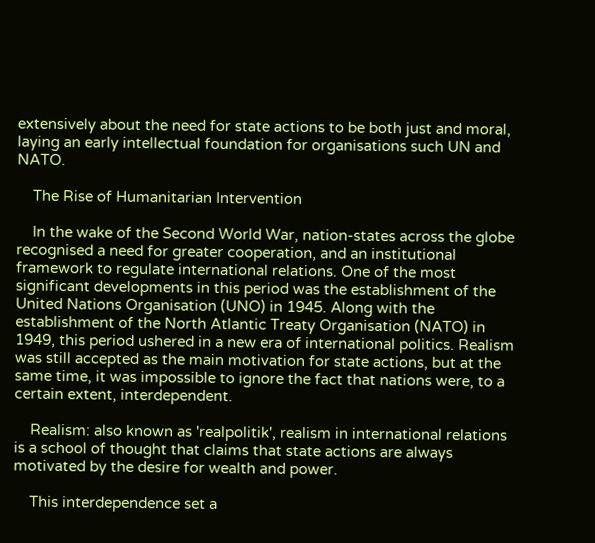extensively about the need for state actions to be both just and moral, laying an early intellectual foundation for organisations such UN and NATO.

    The Rise of Humanitarian Intervention

    In the wake of the Second World War, nation-states across the globe recognised a need for greater cooperation, and an institutional framework to regulate international relations. One of the most significant developments in this period was the establishment of the United Nations Organisation (UNO) in 1945. Along with the establishment of the North Atlantic Treaty Organisation (NATO) in 1949, this period ushered in a new era of international politics. Realism was still accepted as the main motivation for state actions, but at the same time, it was impossible to ignore the fact that nations were, to a certain extent, interdependent.

    Realism: also known as 'realpolitik', realism in international relations is a school of thought that claims that state actions are always motivated by the desire for wealth and power.

    This interdependence set a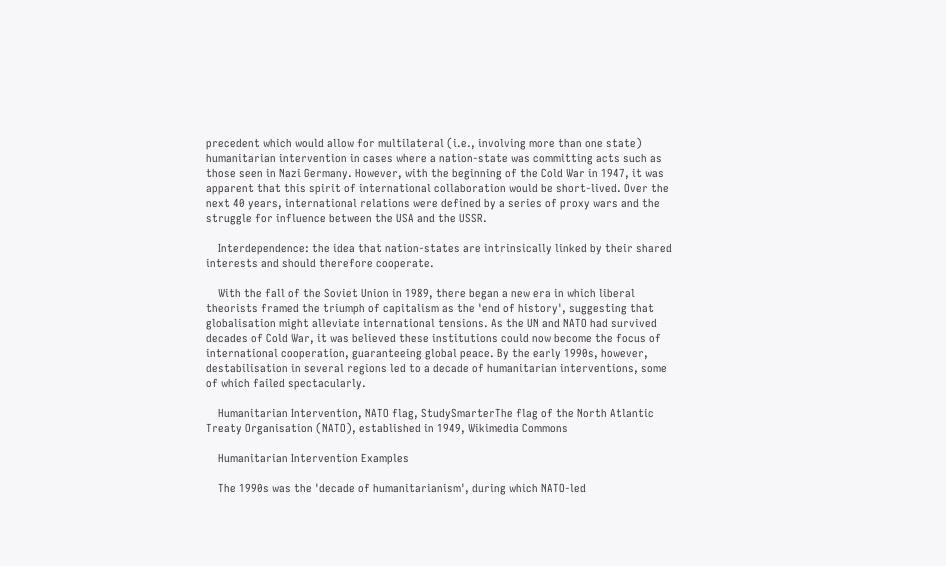precedent which would allow for multilateral (i.e., involving more than one state) humanitarian intervention in cases where a nation-state was committing acts such as those seen in Nazi Germany. However, with the beginning of the Cold War in 1947, it was apparent that this spirit of international collaboration would be short-lived. Over the next 40 years, international relations were defined by a series of proxy wars and the struggle for influence between the USA and the USSR.

    Interdependence: the idea that nation-states are intrinsically linked by their shared interests and should therefore cooperate.

    With the fall of the Soviet Union in 1989, there began a new era in which liberal theorists framed the triumph of capitalism as the 'end of history', suggesting that globalisation might alleviate international tensions. As the UN and NATO had survived decades of Cold War, it was believed these institutions could now become the focus of international cooperation, guaranteeing global peace. By the early 1990s, however, destabilisation in several regions led to a decade of humanitarian interventions, some of which failed spectacularly.

    Humanitarian Intervention, NATO flag, StudySmarterThe flag of the North Atlantic Treaty Organisation (NATO), established in 1949, Wikimedia Commons

    Humanitarian Intervention Examples

    The 1990s was the 'decade of humanitarianism', during which NATO-led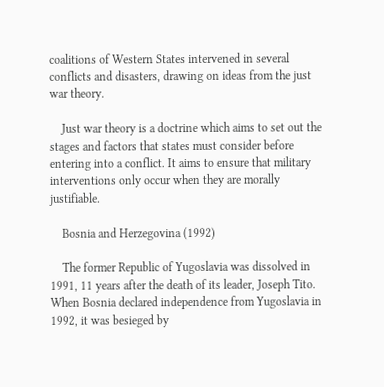coalitions of Western States intervened in several conflicts and disasters, drawing on ideas from the just war theory.

    Just war theory is a doctrine which aims to set out the stages and factors that states must consider before entering into a conflict. It aims to ensure that military interventions only occur when they are morally justifiable.

    Bosnia and Herzegovina (1992)

    The former Republic of Yugoslavia was dissolved in 1991, 11 years after the death of its leader, Joseph Tito. When Bosnia declared independence from Yugoslavia in 1992, it was besieged by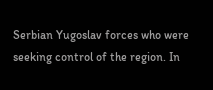Serbian Yugoslav forces who were seeking control of the region. In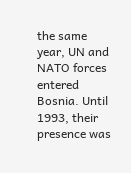the same year, UN and NATO forces entered Bosnia. Until 1993, their presence was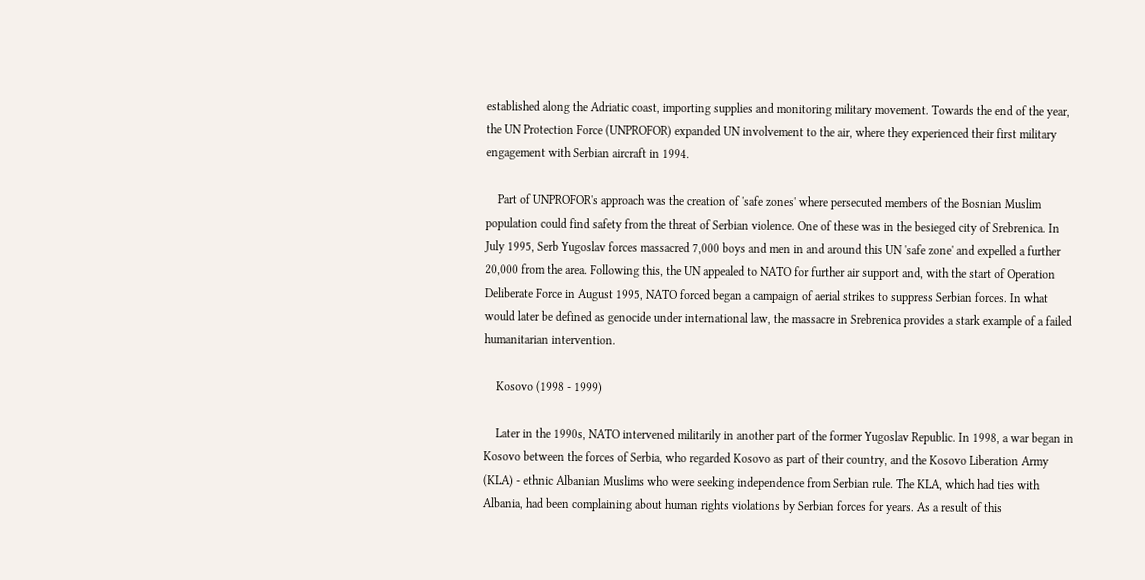established along the Adriatic coast, importing supplies and monitoring military movement. Towards the end of the year, the UN Protection Force (UNPROFOR) expanded UN involvement to the air, where they experienced their first military engagement with Serbian aircraft in 1994.

    Part of UNPROFOR's approach was the creation of 'safe zones' where persecuted members of the Bosnian Muslim population could find safety from the threat of Serbian violence. One of these was in the besieged city of Srebrenica. In July 1995, Serb Yugoslav forces massacred 7,000 boys and men in and around this UN 'safe zone' and expelled a further 20,000 from the area. Following this, the UN appealed to NATO for further air support and, with the start of Operation Deliberate Force in August 1995, NATO forced began a campaign of aerial strikes to suppress Serbian forces. In what would later be defined as genocide under international law, the massacre in Srebrenica provides a stark example of a failed humanitarian intervention.

    Kosovo (1998 - 1999)

    Later in the 1990s, NATO intervened militarily in another part of the former Yugoslav Republic. In 1998, a war began in Kosovo between the forces of Serbia, who regarded Kosovo as part of their country, and the Kosovo Liberation Army (KLA) - ethnic Albanian Muslims who were seeking independence from Serbian rule. The KLA, which had ties with Albania, had been complaining about human rights violations by Serbian forces for years. As a result of this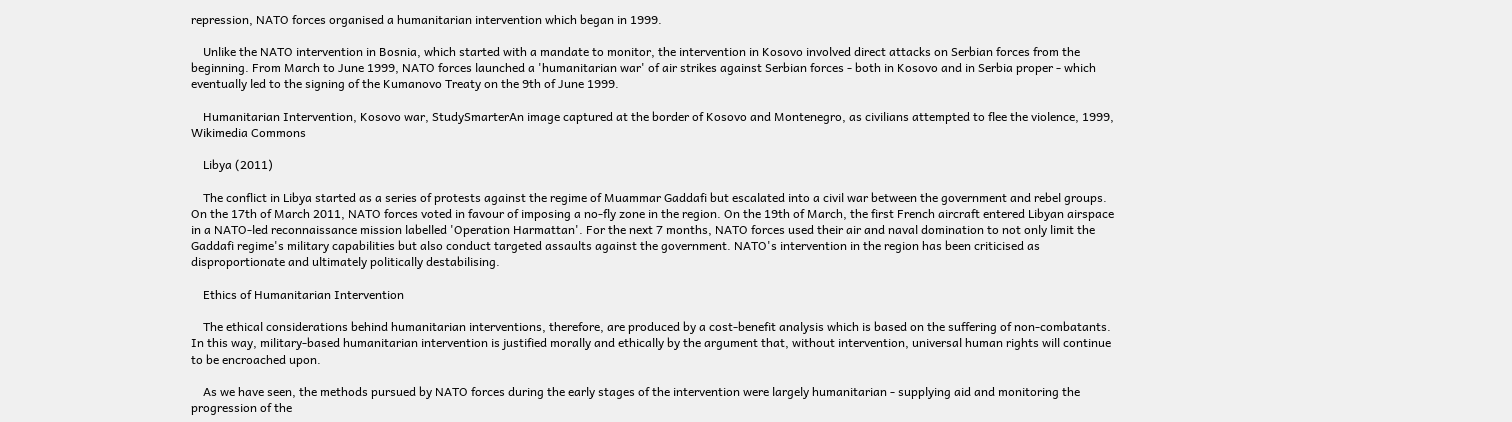repression, NATO forces organised a humanitarian intervention which began in 1999.

    Unlike the NATO intervention in Bosnia, which started with a mandate to monitor, the intervention in Kosovo involved direct attacks on Serbian forces from the beginning. From March to June 1999, NATO forces launched a 'humanitarian war' of air strikes against Serbian forces - both in Kosovo and in Serbia proper - which eventually led to the signing of the Kumanovo Treaty on the 9th of June 1999.

    Humanitarian Intervention, Kosovo war, StudySmarterAn image captured at the border of Kosovo and Montenegro, as civilians attempted to flee the violence, 1999, Wikimedia Commons

    Libya (2011)

    The conflict in Libya started as a series of protests against the regime of Muammar Gaddafi but escalated into a civil war between the government and rebel groups. On the 17th of March 2011, NATO forces voted in favour of imposing a no-fly zone in the region. On the 19th of March, the first French aircraft entered Libyan airspace in a NATO-led reconnaissance mission labelled 'Operation Harmattan'. For the next 7 months, NATO forces used their air and naval domination to not only limit the Gaddafi regime's military capabilities but also conduct targeted assaults against the government. NATO's intervention in the region has been criticised as disproportionate and ultimately politically destabilising.

    Ethics of Humanitarian Intervention

    The ethical considerations behind humanitarian interventions, therefore, are produced by a cost-benefit analysis which is based on the suffering of non-combatants. In this way, military-based humanitarian intervention is justified morally and ethically by the argument that, without intervention, universal human rights will continue to be encroached upon.

    As we have seen, the methods pursued by NATO forces during the early stages of the intervention were largely humanitarian - supplying aid and monitoring the progression of the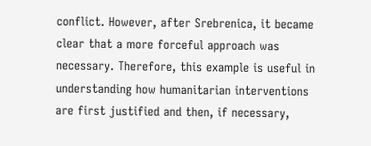conflict. However, after Srebrenica, it became clear that a more forceful approach was necessary. Therefore, this example is useful in understanding how humanitarian interventions are first justified and then, if necessary,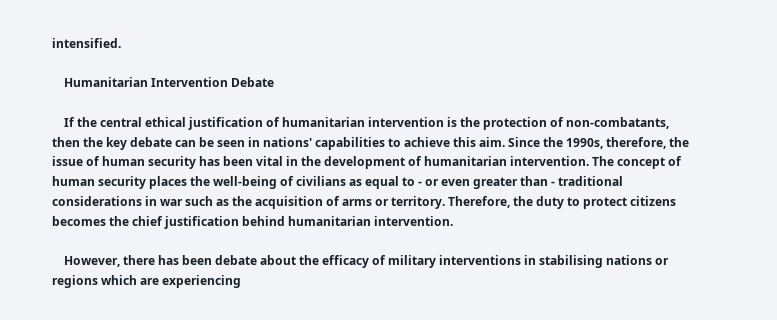intensified.

    Humanitarian Intervention Debate

    If the central ethical justification of humanitarian intervention is the protection of non-combatants, then the key debate can be seen in nations' capabilities to achieve this aim. Since the 1990s, therefore, the issue of human security has been vital in the development of humanitarian intervention. The concept of human security places the well-being of civilians as equal to - or even greater than - traditional considerations in war such as the acquisition of arms or territory. Therefore, the duty to protect citizens becomes the chief justification behind humanitarian intervention.

    However, there has been debate about the efficacy of military interventions in stabilising nations or regions which are experiencing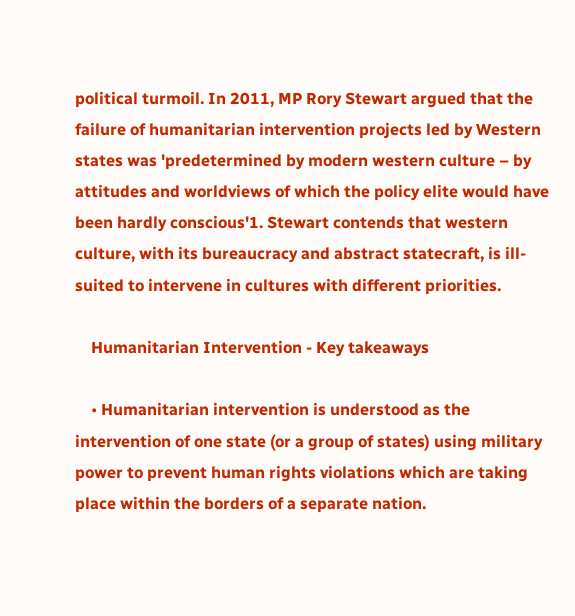political turmoil. In 2011, MP Rory Stewart argued that the failure of humanitarian intervention projects led by Western states was 'predetermined by modern western culture – by attitudes and worldviews of which the policy elite would have been hardly conscious'1. Stewart contends that western culture, with its bureaucracy and abstract statecraft, is ill-suited to intervene in cultures with different priorities.

    Humanitarian Intervention - Key takeaways

    • Humanitarian intervention is understood as the intervention of one state (or a group of states) using military power to prevent human rights violations which are taking place within the borders of a separate nation.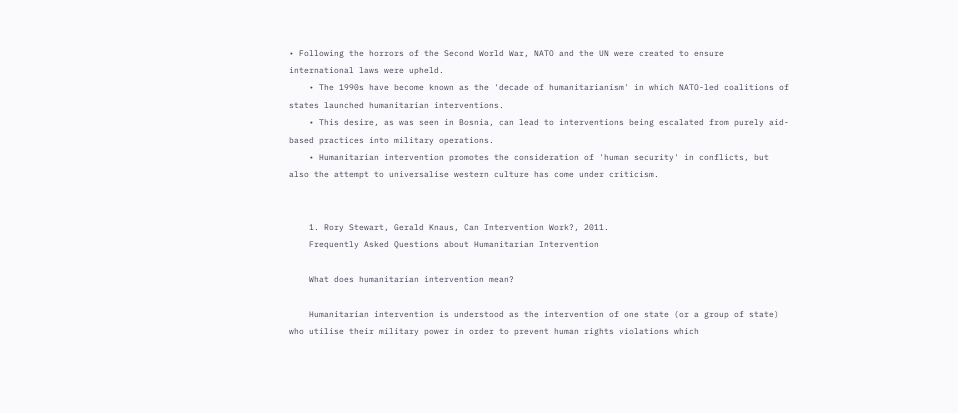• Following the horrors of the Second World War, NATO and the UN were created to ensure international laws were upheld.
    • The 1990s have become known as the 'decade of humanitarianism' in which NATO-led coalitions of states launched humanitarian interventions.
    • This desire, as was seen in Bosnia, can lead to interventions being escalated from purely aid-based practices into military operations.
    • Humanitarian intervention promotes the consideration of 'human security' in conflicts, but also the attempt to universalise western culture has come under criticism.


    1. Rory Stewart, Gerald Knaus, Can Intervention Work?, 2011.
    Frequently Asked Questions about Humanitarian Intervention

    What does humanitarian intervention mean?

    Humanitarian intervention is understood as the intervention of one state (or a group of state) who utilise their military power in order to prevent human rights violations which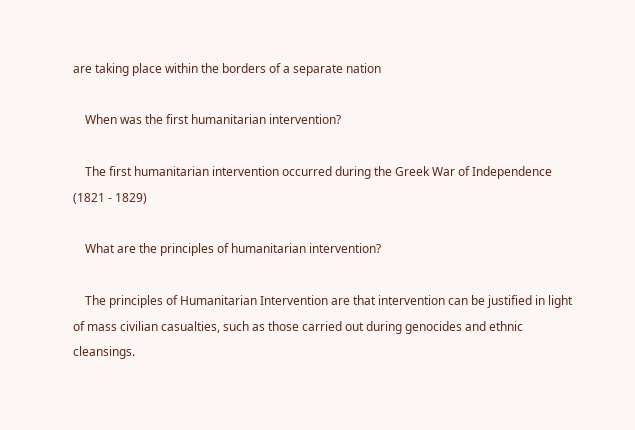are taking place within the borders of a separate nation

    When was the first humanitarian intervention?

    The first humanitarian intervention occurred during the Greek War of Independence (1821 - 1829)

    What are the principles of humanitarian intervention?

    The principles of Humanitarian Intervention are that intervention can be justified in light of mass civilian casualties, such as those carried out during genocides and ethnic cleansings.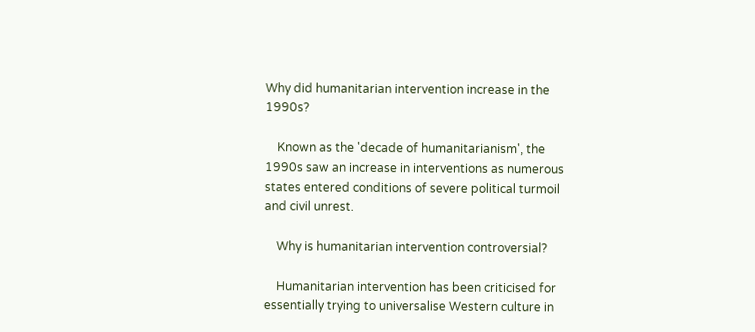Why did humanitarian intervention increase in the 1990s?

    Known as the 'decade of humanitarianism', the 1990s saw an increase in interventions as numerous states entered conditions of severe political turmoil and civil unrest.

    Why is humanitarian intervention controversial?

    Humanitarian intervention has been criticised for essentially trying to universalise Western culture in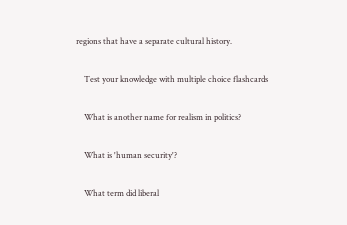regions that have a separate cultural history.

    Test your knowledge with multiple choice flashcards

    What is another name for realism in politics?

    What is 'human security'?

    What term did liberal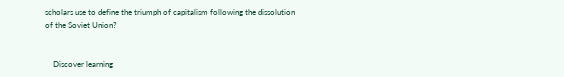scholars use to define the triumph of capitalism following the dissolution of the Soviet Union?


    Discover learning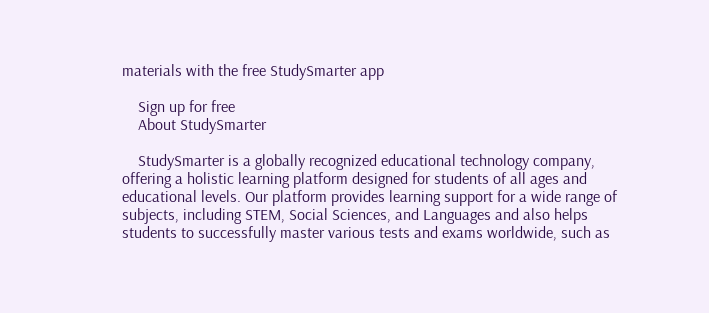materials with the free StudySmarter app

    Sign up for free
    About StudySmarter

    StudySmarter is a globally recognized educational technology company, offering a holistic learning platform designed for students of all ages and educational levels. Our platform provides learning support for a wide range of subjects, including STEM, Social Sciences, and Languages and also helps students to successfully master various tests and exams worldwide, such as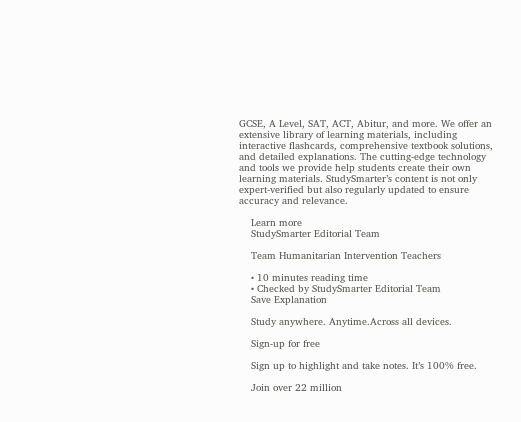GCSE, A Level, SAT, ACT, Abitur, and more. We offer an extensive library of learning materials, including interactive flashcards, comprehensive textbook solutions, and detailed explanations. The cutting-edge technology and tools we provide help students create their own learning materials. StudySmarter’s content is not only expert-verified but also regularly updated to ensure accuracy and relevance.

    Learn more
    StudySmarter Editorial Team

    Team Humanitarian Intervention Teachers

    • 10 minutes reading time
    • Checked by StudySmarter Editorial Team
    Save Explanation

    Study anywhere. Anytime.Across all devices.

    Sign-up for free

    Sign up to highlight and take notes. It’s 100% free.

    Join over 22 million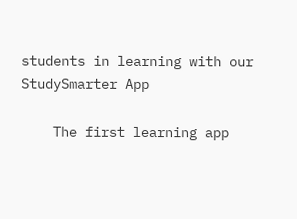students in learning with our StudySmarter App

    The first learning app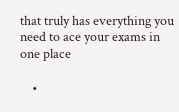that truly has everything you need to ace your exams in one place

    •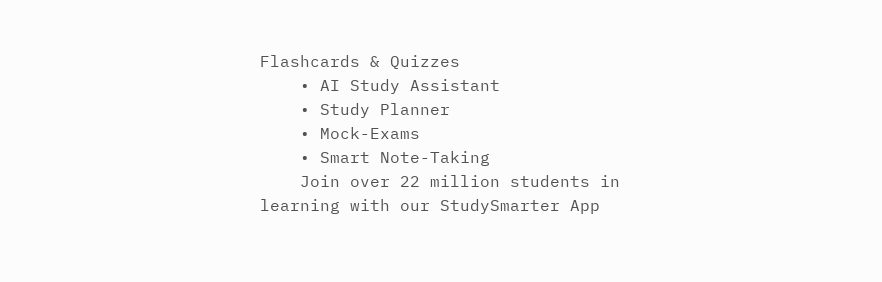Flashcards & Quizzes
    • AI Study Assistant
    • Study Planner
    • Mock-Exams
    • Smart Note-Taking
    Join over 22 million students in learning with our StudySmarter App